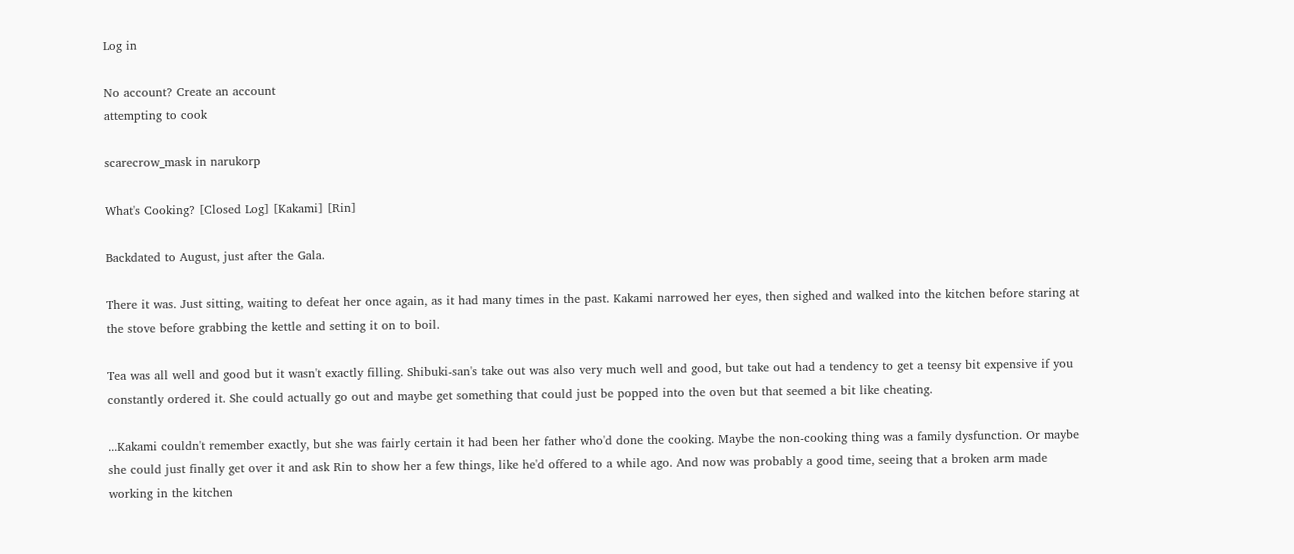Log in

No account? Create an account
attempting to cook

scarecrow_mask in narukorp

What's Cooking? [Closed Log] [Kakami] [Rin]

Backdated to August, just after the Gala.

There it was. Just sitting, waiting to defeat her once again, as it had many times in the past. Kakami narrowed her eyes, then sighed and walked into the kitchen before staring at the stove before grabbing the kettle and setting it on to boil.

Tea was all well and good but it wasn't exactly filling. Shibuki-san's take out was also very much well and good, but take out had a tendency to get a teensy bit expensive if you constantly ordered it. She could actually go out and maybe get something that could just be popped into the oven but that seemed a bit like cheating.

...Kakami couldn't remember exactly, but she was fairly certain it had been her father who'd done the cooking. Maybe the non-cooking thing was a family dysfunction. Or maybe she could just finally get over it and ask Rin to show her a few things, like he'd offered to a while ago. And now was probably a good time, seeing that a broken arm made working in the kitchen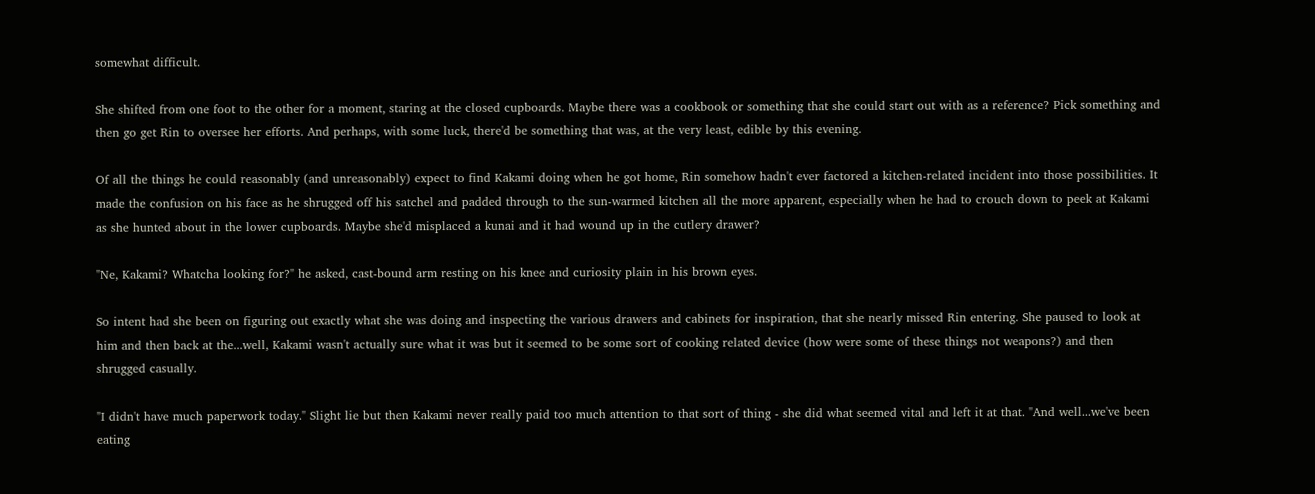somewhat difficult.

She shifted from one foot to the other for a moment, staring at the closed cupboards. Maybe there was a cookbook or something that she could start out with as a reference? Pick something and then go get Rin to oversee her efforts. And perhaps, with some luck, there'd be something that was, at the very least, edible by this evening.

Of all the things he could reasonably (and unreasonably) expect to find Kakami doing when he got home, Rin somehow hadn't ever factored a kitchen-related incident into those possibilities. It made the confusion on his face as he shrugged off his satchel and padded through to the sun-warmed kitchen all the more apparent, especially when he had to crouch down to peek at Kakami as she hunted about in the lower cupboards. Maybe she'd misplaced a kunai and it had wound up in the cutlery drawer?

"Ne, Kakami? Whatcha looking for?" he asked, cast-bound arm resting on his knee and curiosity plain in his brown eyes.

So intent had she been on figuring out exactly what she was doing and inspecting the various drawers and cabinets for inspiration, that she nearly missed Rin entering. She paused to look at him and then back at the...well, Kakami wasn't actually sure what it was but it seemed to be some sort of cooking related device (how were some of these things not weapons?) and then shrugged casually.

"I didn't have much paperwork today." Slight lie but then Kakami never really paid too much attention to that sort of thing - she did what seemed vital and left it at that. "And well...we've been eating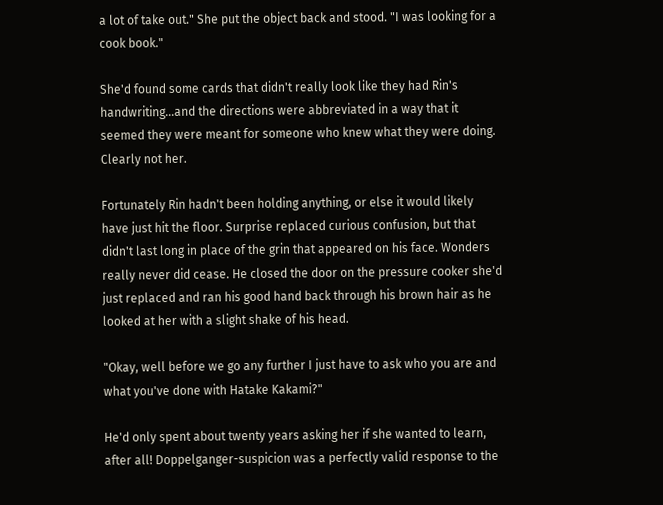a lot of take out." She put the object back and stood. "I was looking for a cook book."

She'd found some cards that didn't really look like they had Rin's handwriting...and the directions were abbreviated in a way that it seemed they were meant for someone who knew what they were doing. Clearly not her.

Fortunately Rin hadn't been holding anything, or else it would likely have just hit the floor. Surprise replaced curious confusion, but that didn't last long in place of the grin that appeared on his face. Wonders really never did cease. He closed the door on the pressure cooker she'd just replaced and ran his good hand back through his brown hair as he looked at her with a slight shake of his head.

"Okay, well before we go any further I just have to ask who you are and what you've done with Hatake Kakami?"

He'd only spent about twenty years asking her if she wanted to learn, after all! Doppelganger-suspicion was a perfectly valid response to the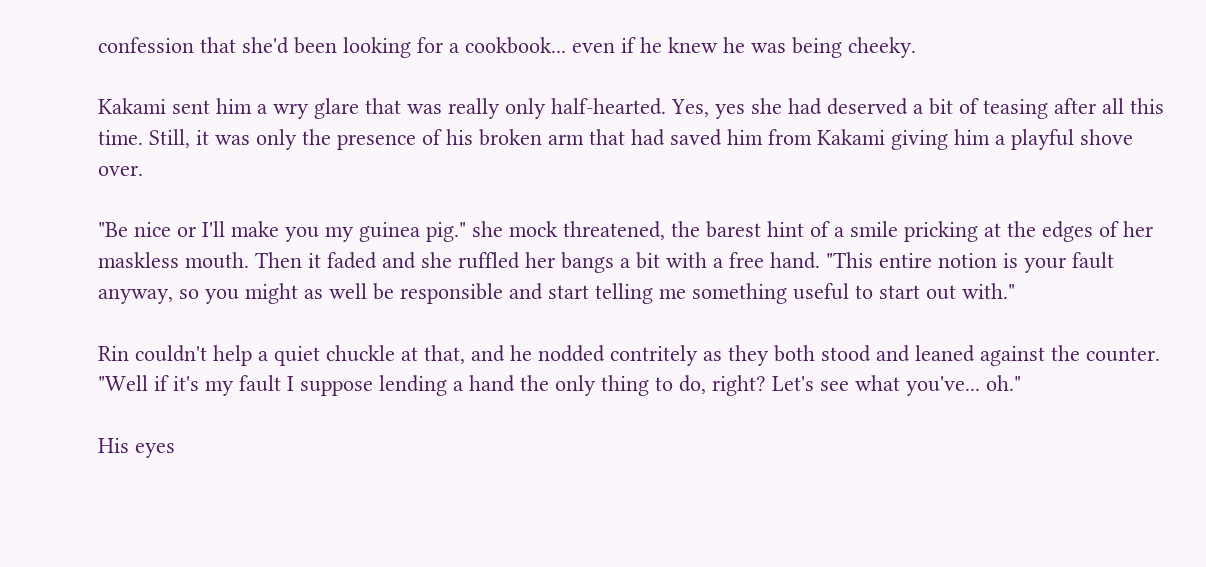confession that she'd been looking for a cookbook... even if he knew he was being cheeky.

Kakami sent him a wry glare that was really only half-hearted. Yes, yes she had deserved a bit of teasing after all this time. Still, it was only the presence of his broken arm that had saved him from Kakami giving him a playful shove over.

"Be nice or I'll make you my guinea pig." she mock threatened, the barest hint of a smile pricking at the edges of her maskless mouth. Then it faded and she ruffled her bangs a bit with a free hand. "This entire notion is your fault anyway, so you might as well be responsible and start telling me something useful to start out with."

Rin couldn't help a quiet chuckle at that, and he nodded contritely as they both stood and leaned against the counter. "Well if it's my fault I suppose lending a hand the only thing to do, right? Let's see what you've... oh."

His eyes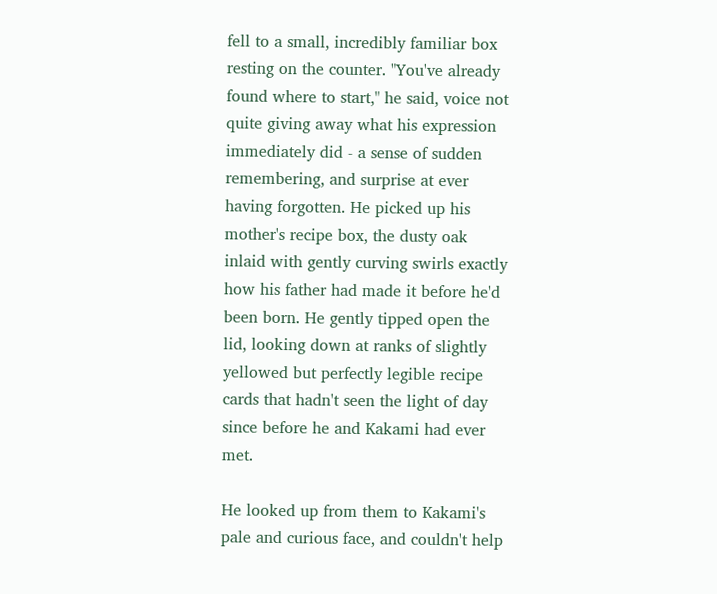fell to a small, incredibly familiar box resting on the counter. "You've already found where to start," he said, voice not quite giving away what his expression immediately did - a sense of sudden remembering, and surprise at ever having forgotten. He picked up his mother's recipe box, the dusty oak inlaid with gently curving swirls exactly how his father had made it before he'd been born. He gently tipped open the lid, looking down at ranks of slightly yellowed but perfectly legible recipe cards that hadn't seen the light of day since before he and Kakami had ever met.

He looked up from them to Kakami's pale and curious face, and couldn't help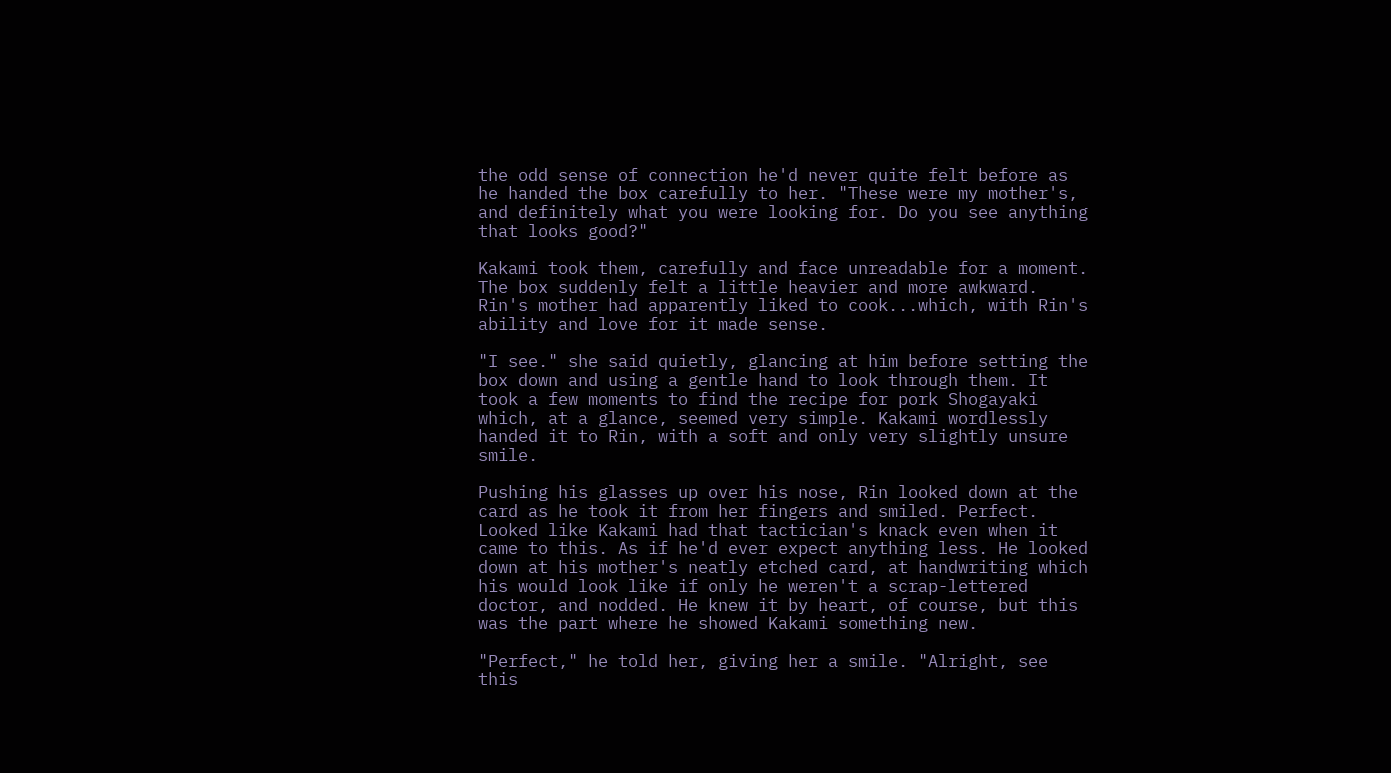the odd sense of connection he'd never quite felt before as he handed the box carefully to her. "These were my mother's, and definitely what you were looking for. Do you see anything that looks good?"

Kakami took them, carefully and face unreadable for a moment. The box suddenly felt a little heavier and more awkward. Rin's mother had apparently liked to cook...which, with Rin's ability and love for it made sense.

"I see." she said quietly, glancing at him before setting the box down and using a gentle hand to look through them. It took a few moments to find the recipe for pork Shogayaki which, at a glance, seemed very simple. Kakami wordlessly handed it to Rin, with a soft and only very slightly unsure smile.

Pushing his glasses up over his nose, Rin looked down at the card as he took it from her fingers and smiled. Perfect. Looked like Kakami had that tactician's knack even when it came to this. As if he'd ever expect anything less. He looked down at his mother's neatly etched card, at handwriting which his would look like if only he weren't a scrap-lettered doctor, and nodded. He knew it by heart, of course, but this was the part where he showed Kakami something new.

"Perfect," he told her, giving her a smile. "Alright, see this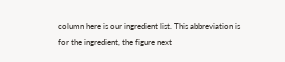column here is our ingredient list. This abbreviation is for the ingredient, the figure next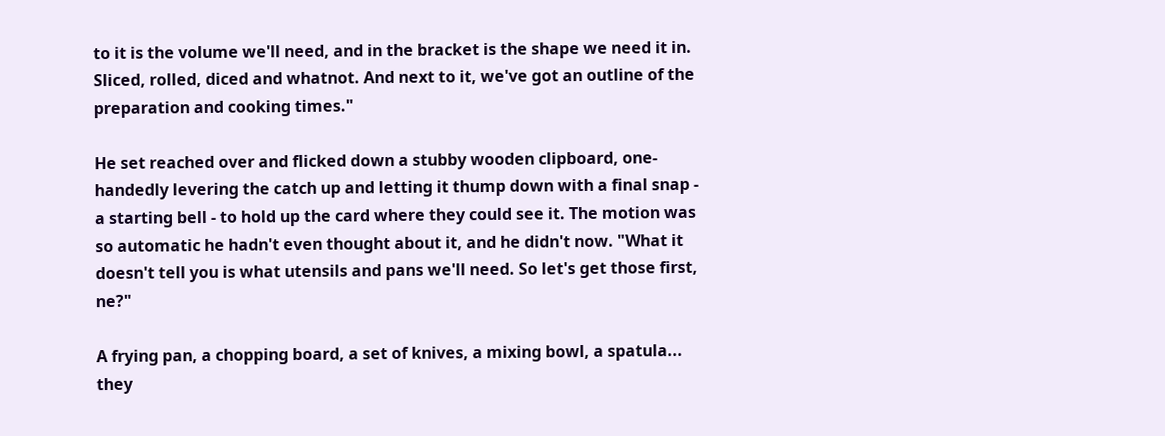to it is the volume we'll need, and in the bracket is the shape we need it in. Sliced, rolled, diced and whatnot. And next to it, we've got an outline of the preparation and cooking times."

He set reached over and flicked down a stubby wooden clipboard, one-handedly levering the catch up and letting it thump down with a final snap - a starting bell - to hold up the card where they could see it. The motion was so automatic he hadn't even thought about it, and he didn't now. "What it doesn't tell you is what utensils and pans we'll need. So let's get those first, ne?"

A frying pan, a chopping board, a set of knives, a mixing bowl, a spatula... they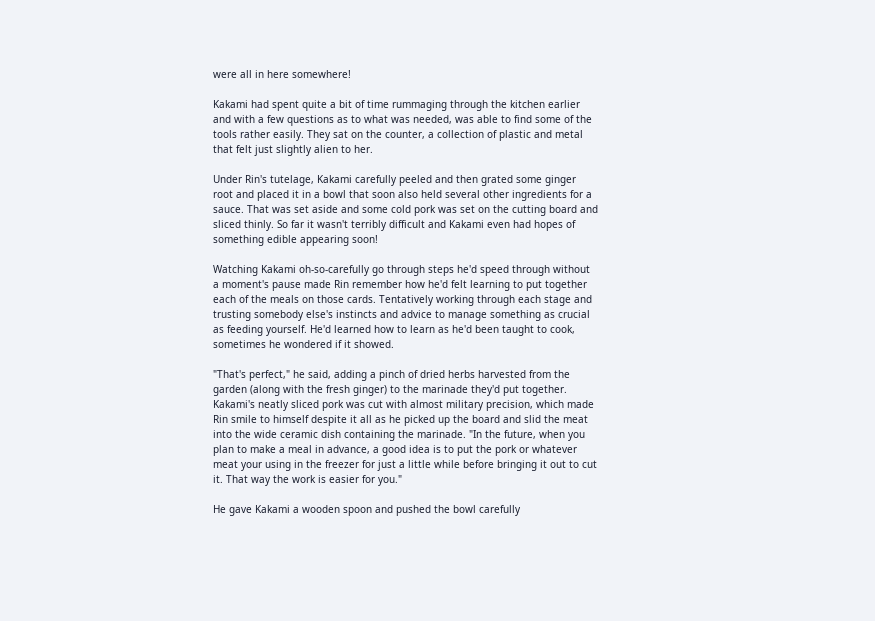were all in here somewhere!

Kakami had spent quite a bit of time rummaging through the kitchen earlier and with a few questions as to what was needed, was able to find some of the tools rather easily. They sat on the counter, a collection of plastic and metal that felt just slightly alien to her.

Under Rin's tutelage, Kakami carefully peeled and then grated some ginger root and placed it in a bowl that soon also held several other ingredients for a sauce. That was set aside and some cold pork was set on the cutting board and sliced thinly. So far it wasn't terribly difficult and Kakami even had hopes of something edible appearing soon!

Watching Kakami oh-so-carefully go through steps he'd speed through without a moment's pause made Rin remember how he'd felt learning to put together each of the meals on those cards. Tentatively working through each stage and trusting somebody else's instincts and advice to manage something as crucial as feeding yourself. He'd learned how to learn as he'd been taught to cook, sometimes he wondered if it showed.

"That's perfect," he said, adding a pinch of dried herbs harvested from the garden (along with the fresh ginger) to the marinade they'd put together. Kakami's neatly sliced pork was cut with almost military precision, which made Rin smile to himself despite it all as he picked up the board and slid the meat into the wide ceramic dish containing the marinade. "In the future, when you plan to make a meal in advance, a good idea is to put the pork or whatever meat your using in the freezer for just a little while before bringing it out to cut it. That way the work is easier for you."

He gave Kakami a wooden spoon and pushed the bowl carefully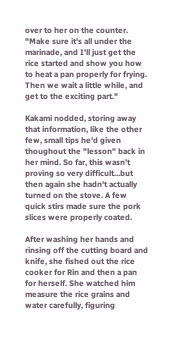over to her on the counter. "Make sure it's all under the marinade, and I'll just get the rice started and show you how to heat a pan properly for frying. Then we wait a little while, and get to the exciting part."

Kakami nodded, storing away that information, like the other few, small tips he'd given thoughout the "lesson" back in her mind. So far, this wasn't proving so very difficult...but then again she hadn't actually turned on the stove. A few quick stirs made sure the pork slices were properly coated.

After washing her hands and rinsing off the cutting board and knife, she fished out the rice cooker for Rin and then a pan for herself. She watched him measure the rice grains and water carefully, figuring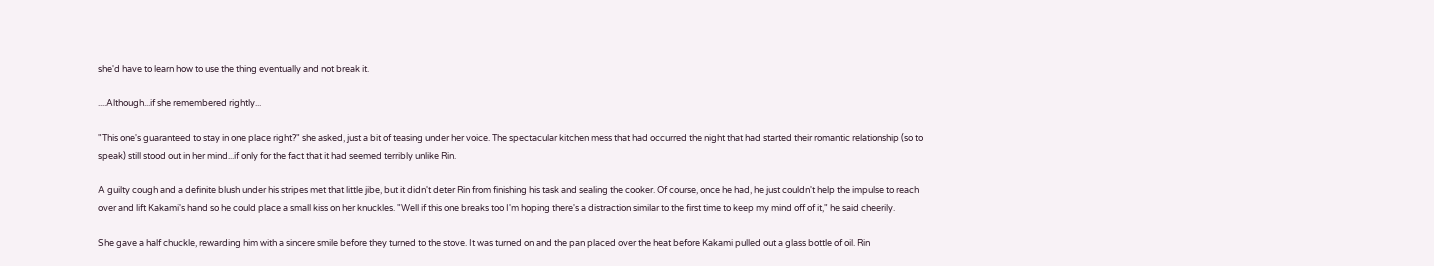she'd have to learn how to use the thing eventually and not break it.

....Although...if she remembered rightly...

"This one's guaranteed to stay in one place right?" she asked, just a bit of teasing under her voice. The spectacular kitchen mess that had occurred the night that had started their romantic relationship (so to speak) still stood out in her mind...if only for the fact that it had seemed terribly unlike Rin.

A guilty cough and a definite blush under his stripes met that little jibe, but it didn't deter Rin from finishing his task and sealing the cooker. Of course, once he had, he just couldn't help the impulse to reach over and lift Kakami's hand so he could place a small kiss on her knuckles. "Well if this one breaks too I'm hoping there's a distraction similar to the first time to keep my mind off of it," he said cheerily.

She gave a half chuckle, rewarding him with a sincere smile before they turned to the stove. It was turned on and the pan placed over the heat before Kakami pulled out a glass bottle of oil. Rin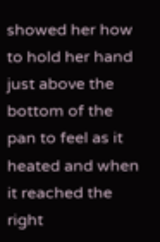showed her how to hold her hand just above the bottom of the pan to feel as it heated and when it reached the right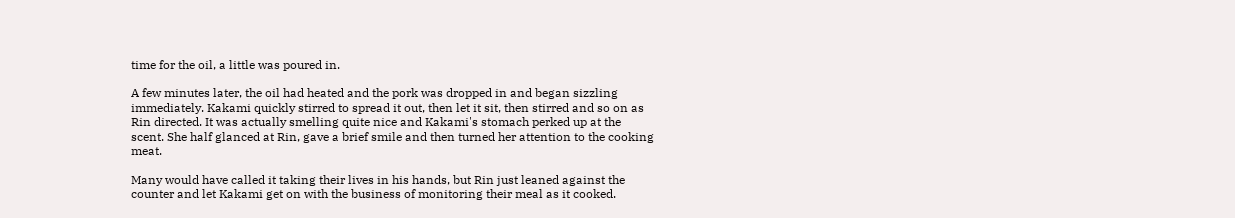time for the oil, a little was poured in.

A few minutes later, the oil had heated and the pork was dropped in and began sizzling immediately. Kakami quickly stirred to spread it out, then let it sit, then stirred and so on as Rin directed. It was actually smelling quite nice and Kakami's stomach perked up at the scent. She half glanced at Rin, gave a brief smile and then turned her attention to the cooking meat.

Many would have called it taking their lives in his hands, but Rin just leaned against the counter and let Kakami get on with the business of monitoring their meal as it cooked.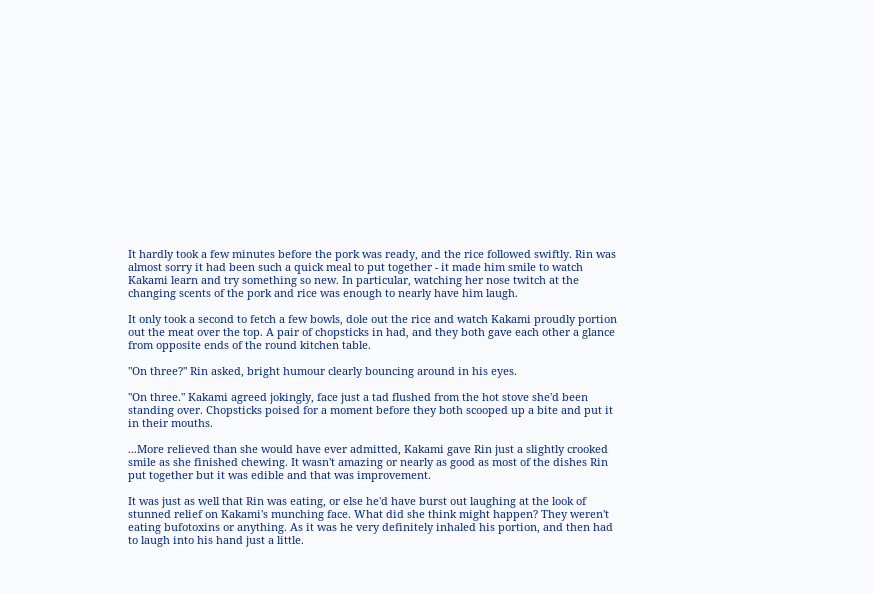It hardly took a few minutes before the pork was ready, and the rice followed swiftly. Rin was almost sorry it had been such a quick meal to put together - it made him smile to watch Kakami learn and try something so new. In particular, watching her nose twitch at the changing scents of the pork and rice was enough to nearly have him laugh.

It only took a second to fetch a few bowls, dole out the rice and watch Kakami proudly portion out the meat over the top. A pair of chopsticks in had, and they both gave each other a glance from opposite ends of the round kitchen table.

"On three?" Rin asked, bright humour clearly bouncing around in his eyes.

"On three." Kakami agreed jokingly, face just a tad flushed from the hot stove she'd been standing over. Chopsticks poised for a moment before they both scooped up a bite and put it in their mouths.

...More relieved than she would have ever admitted, Kakami gave Rin just a slightly crooked smile as she finished chewing. It wasn't amazing or nearly as good as most of the dishes Rin put together but it was edible and that was improvement.

It was just as well that Rin was eating, or else he'd have burst out laughing at the look of stunned relief on Kakami's munching face. What did she think might happen? They weren't eating bufotoxins or anything. As it was he very definitely inhaled his portion, and then had to laugh into his hand just a little.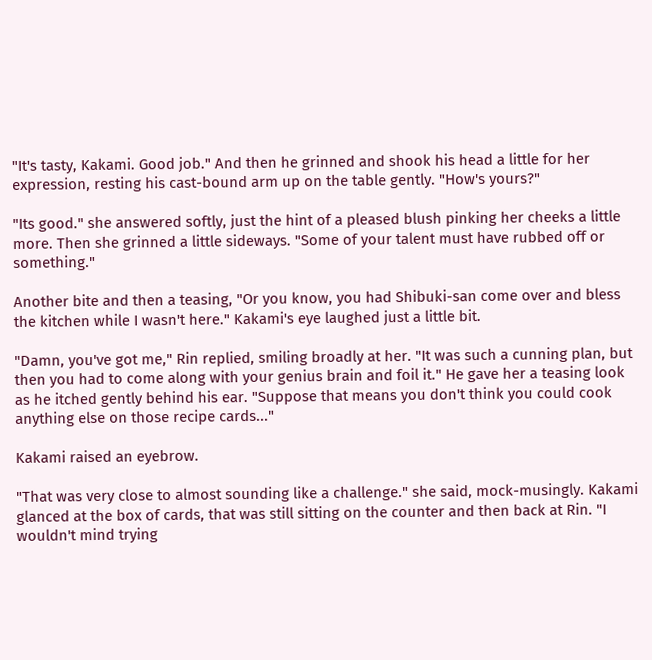"It's tasty, Kakami. Good job." And then he grinned and shook his head a little for her expression, resting his cast-bound arm up on the table gently. "How's yours?"

"Its good." she answered softly, just the hint of a pleased blush pinking her cheeks a little more. Then she grinned a little sideways. "Some of your talent must have rubbed off or something."

Another bite and then a teasing, "Or you know, you had Shibuki-san come over and bless the kitchen while I wasn't here." Kakami's eye laughed just a little bit.

"Damn, you've got me," Rin replied, smiling broadly at her. "It was such a cunning plan, but then you had to come along with your genius brain and foil it." He gave her a teasing look as he itched gently behind his ear. "Suppose that means you don't think you could cook anything else on those recipe cards..."

Kakami raised an eyebrow.

"That was very close to almost sounding like a challenge." she said, mock-musingly. Kakami glanced at the box of cards, that was still sitting on the counter and then back at Rin. "I wouldn't mind trying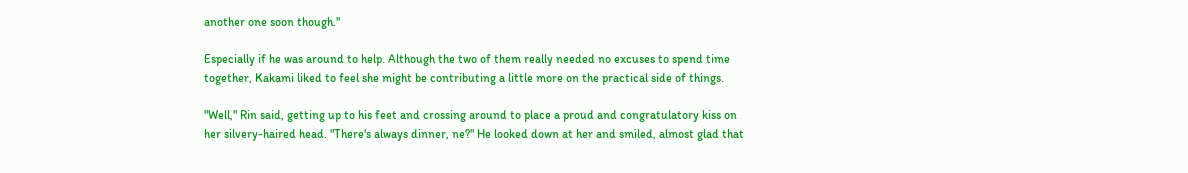another one soon though."

Especially if he was around to help. Although the two of them really needed no excuses to spend time together, Kakami liked to feel she might be contributing a little more on the practical side of things.

"Well," Rin said, getting up to his feet and crossing around to place a proud and congratulatory kiss on her silvery-haired head. "There's always dinner, ne?" He looked down at her and smiled, almost glad that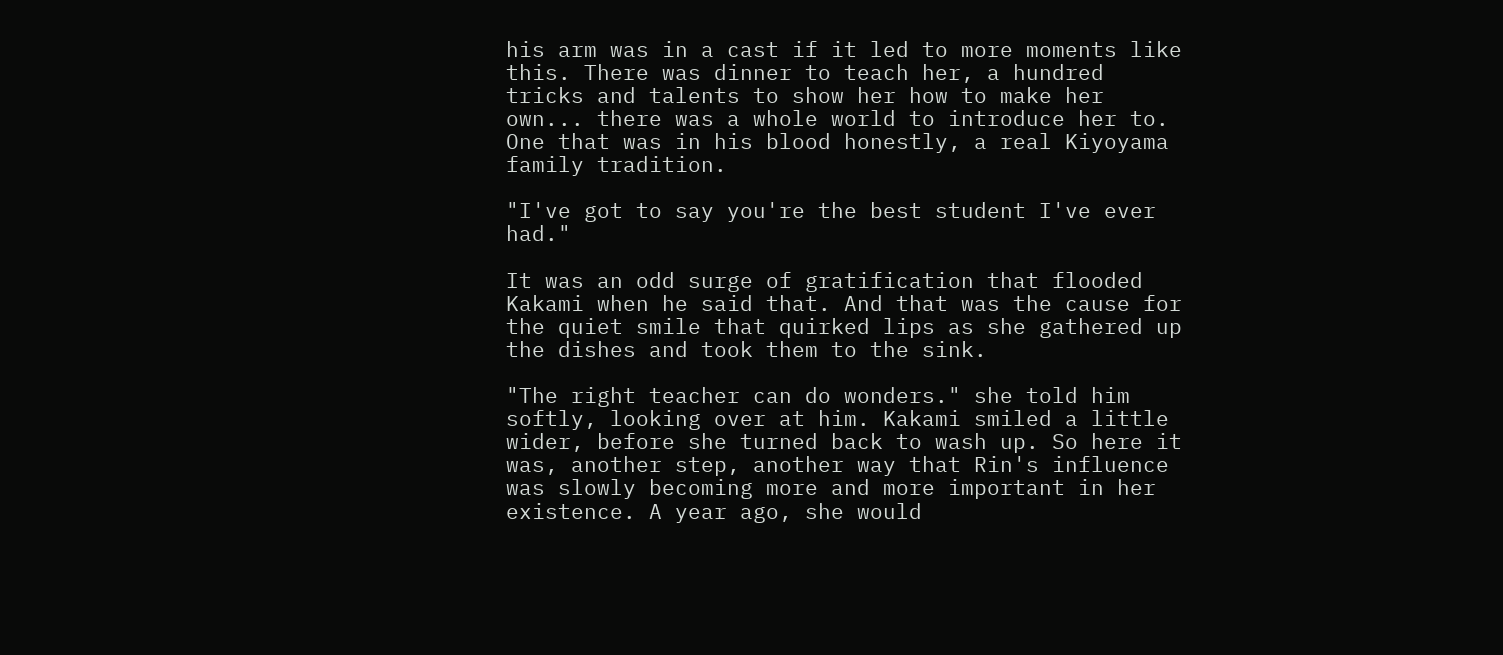his arm was in a cast if it led to more moments like this. There was dinner to teach her, a hundred tricks and talents to show her how to make her own... there was a whole world to introduce her to. One that was in his blood honestly, a real Kiyoyama family tradition.

"I've got to say you're the best student I've ever had."

It was an odd surge of gratification that flooded Kakami when he said that. And that was the cause for the quiet smile that quirked lips as she gathered up the dishes and took them to the sink.

"The right teacher can do wonders." she told him softly, looking over at him. Kakami smiled a little wider, before she turned back to wash up. So here it was, another step, another way that Rin's influence was slowly becoming more and more important in her existence. A year ago, she would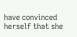have convinced herself that she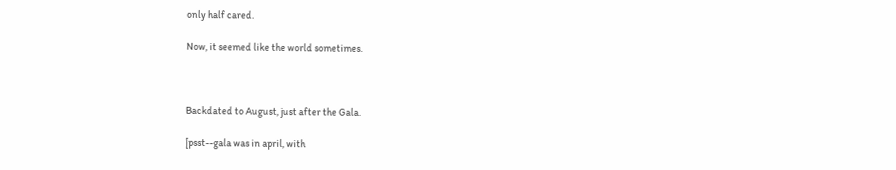only half cared.

Now, it seemed like the world sometimes.



Backdated to August, just after the Gala.

[psst--gala was in april, with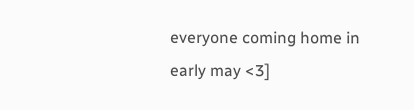everyone coming home in early may <3]